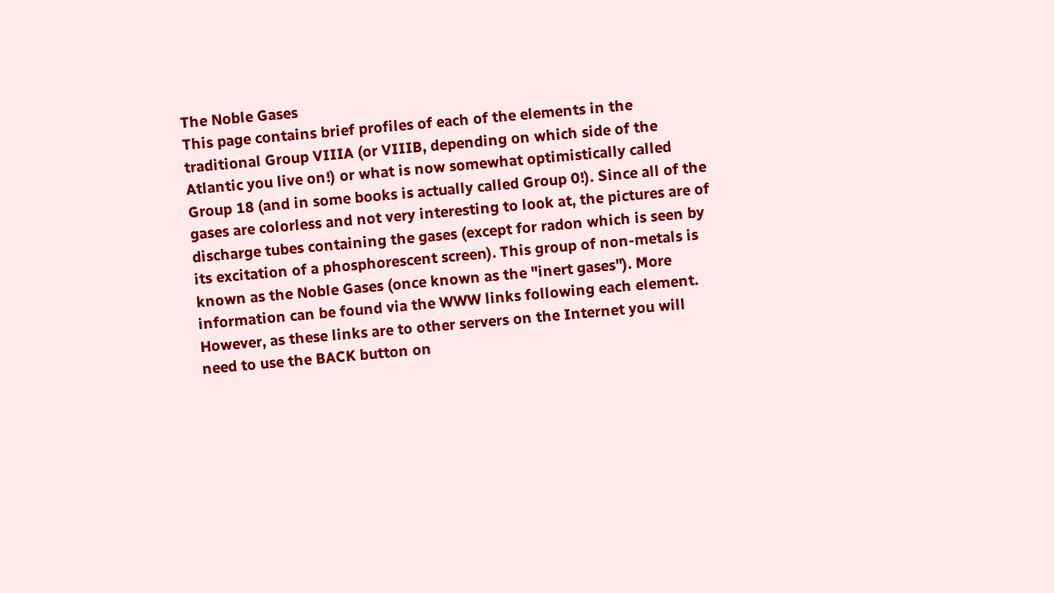The Noble Gases
This page contains brief profiles of each of the elements in the traditional Group VIIIA (or VIIIB, depending on which side of the Atlantic you live on!) or what is now somewhat optimistically called Group 18 (and in some books is actually called Group 0!). Since all of the gases are colorless and not very interesting to look at, the pictures are of discharge tubes containing the gases (except for radon which is seen by its excitation of a phosphorescent screen). This group of non-metals is known as the Noble Gases (once known as the "inert gases"). More information can be found via the WWW links following each element. However, as these links are to other servers on the Internet you will need to use the BACK button on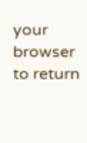your browser to return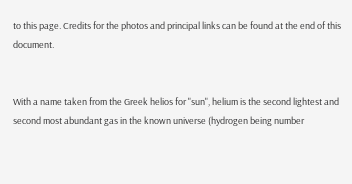to this page. Credits for the photos and principal links can be found at the end of this document.


With a name taken from the Greek helios for "sun", helium is the second lightest and second most abundant gas in the known universe (hydrogen being number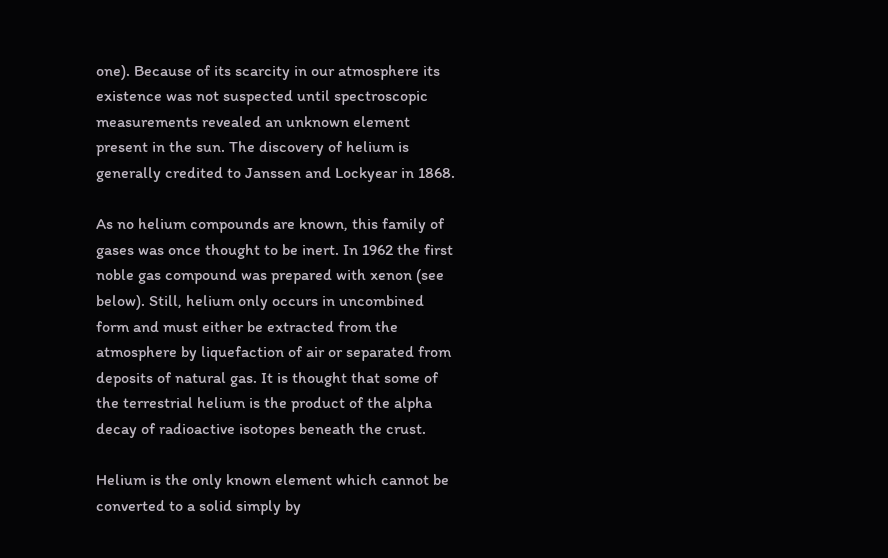one). Because of its scarcity in our atmosphere its existence was not suspected until spectroscopic measurements revealed an unknown element present in the sun. The discovery of helium is generally credited to Janssen and Lockyear in 1868.

As no helium compounds are known, this family of gases was once thought to be inert. In 1962 the first noble gas compound was prepared with xenon (see below). Still, helium only occurs in uncombined form and must either be extracted from the atmosphere by liquefaction of air or separated from deposits of natural gas. It is thought that some of the terrestrial helium is the product of the alpha decay of radioactive isotopes beneath the crust.

Helium is the only known element which cannot be converted to a solid simply by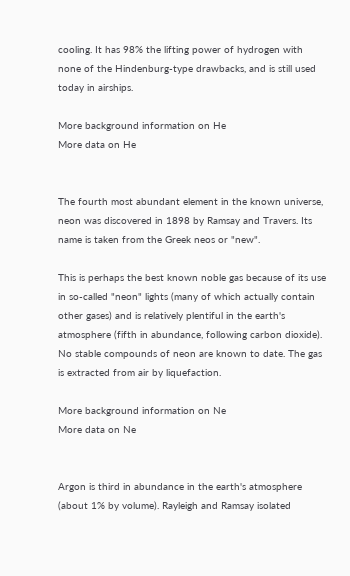cooling. It has 98% the lifting power of hydrogen with none of the Hindenburg-type drawbacks, and is still used today in airships.

More background information on He
More data on He


The fourth most abundant element in the known universe, neon was discovered in 1898 by Ramsay and Travers. Its name is taken from the Greek neos or "new".

This is perhaps the best known noble gas because of its use in so-called "neon" lights (many of which actually contain other gases) and is relatively plentiful in the earth's atmosphere (fifth in abundance, following carbon dioxide). No stable compounds of neon are known to date. The gas is extracted from air by liquefaction.

More background information on Ne
More data on Ne


Argon is third in abundance in the earth's atmosphere (about 1% by volume). Rayleigh and Ramsay isolated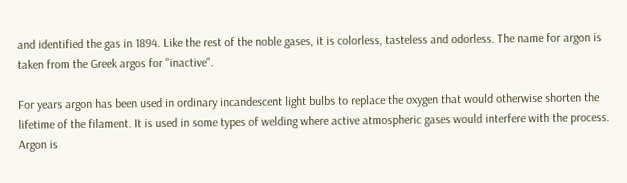and identified the gas in 1894. Like the rest of the noble gases, it is colorless, tasteless and odorless. The name for argon is taken from the Greek argos for "inactive".

For years argon has been used in ordinary incandescent light bulbs to replace the oxygen that would otherwise shorten the lifetime of the filament. It is used in some types of welding where active atmospheric gases would interfere with the process. Argon is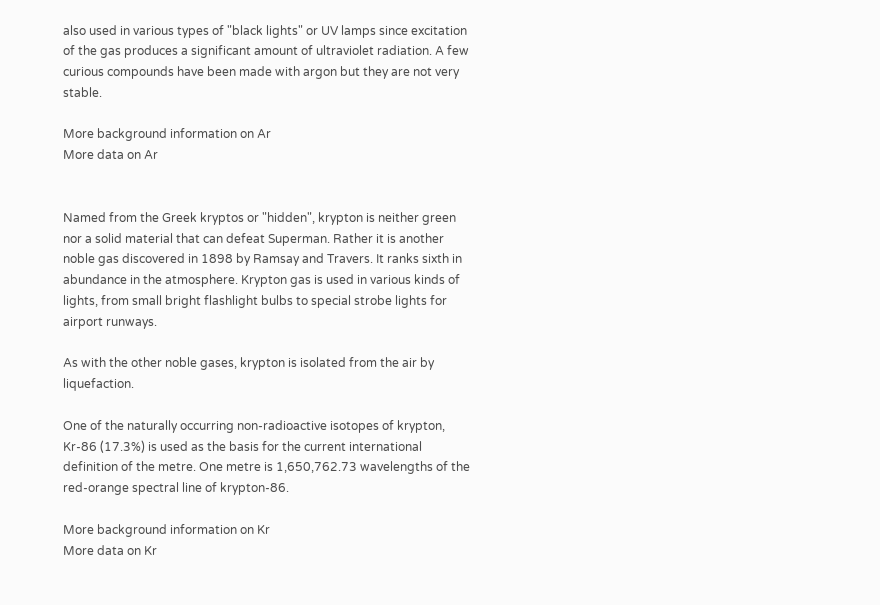also used in various types of "black lights" or UV lamps since excitation of the gas produces a significant amount of ultraviolet radiation. A few curious compounds have been made with argon but they are not very stable.

More background information on Ar
More data on Ar


Named from the Greek kryptos or "hidden", krypton is neither green nor a solid material that can defeat Superman. Rather it is another noble gas discovered in 1898 by Ramsay and Travers. It ranks sixth in abundance in the atmosphere. Krypton gas is used in various kinds of lights, from small bright flashlight bulbs to special strobe lights for airport runways.

As with the other noble gases, krypton is isolated from the air by liquefaction.

One of the naturally occurring non-radioactive isotopes of krypton, Kr-86 (17.3%) is used as the basis for the current international definition of the metre. One metre is 1,650,762.73 wavelengths of the red-orange spectral line of krypton-86.

More background information on Kr
More data on Kr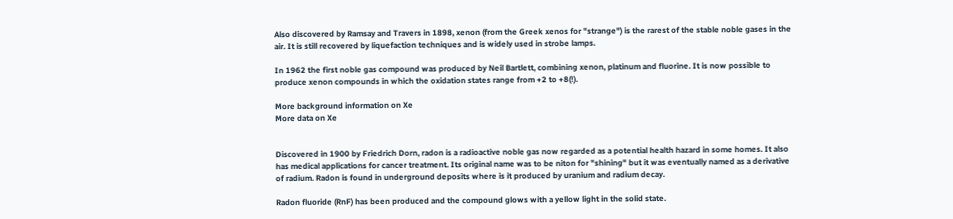Also discovered by Ramsay and Travers in 1898, xenon (from the Greek xenos for "strange") is the rarest of the stable noble gases in the air. It is still recovered by liquefaction techniques and is widely used in strobe lamps.

In 1962 the first noble gas compound was produced by Neil Bartlett, combining xenon, platinum and fluorine. It is now possible to produce xenon compounds in which the oxidation states range from +2 to +8(!).

More background information on Xe
More data on Xe


Discovered in 1900 by Friedrich Dorn, radon is a radioactive noble gas now regarded as a potential health hazard in some homes. It also has medical applications for cancer treatment. Its original name was to be niton for "shining" but it was eventually named as a derivative of radium. Radon is found in underground deposits where is it produced by uranium and radium decay.

Radon fluoride (RnF) has been produced and the compound glows with a yellow light in the solid state.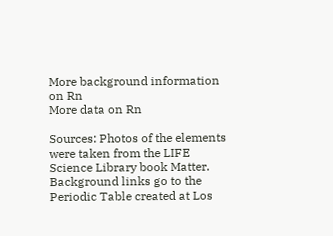More background information on Rn
More data on Rn

Sources: Photos of the elements were taken from the LIFE Science Library book Matter. Background links go to the Periodic Table created at Los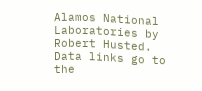Alamos National Laboratories by Robert Husted. Data links go to the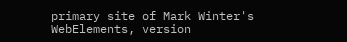primary site of Mark Winter's WebElements, version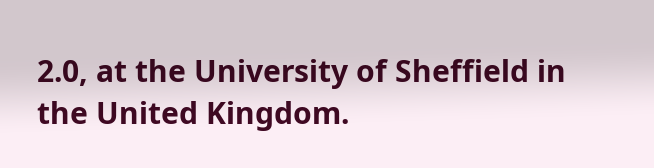2.0, at the University of Sheffield in the United Kingdom.